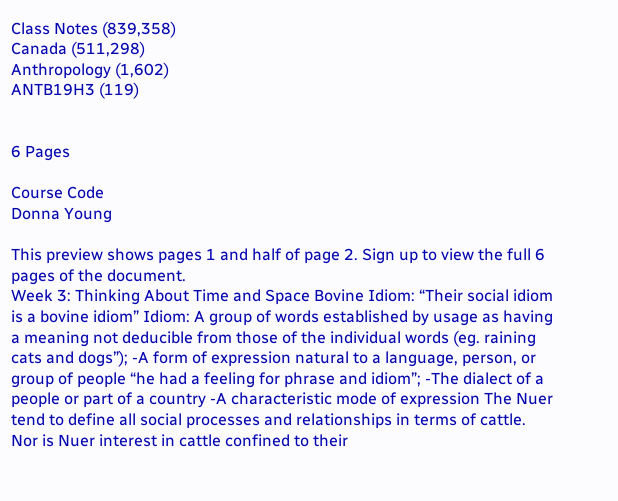Class Notes (839,358)
Canada (511,298)
Anthropology (1,602)
ANTB19H3 (119)


6 Pages

Course Code
Donna Young

This preview shows pages 1 and half of page 2. Sign up to view the full 6 pages of the document.
Week 3: Thinking About Time and Space Bovine Idiom: “Their social idiom is a bovine idiom” Idiom: A group of words established by usage as having a meaning not deducible from those of the individual words (eg. raining cats and dogs”); -A form of expression natural to a language, person, or group of people “he had a feeling for phrase and idiom”; -The dialect of a people or part of a country -A characteristic mode of expression The Nuer tend to define all social processes and relationships in terms of cattle. Nor is Nuer interest in cattle confined to their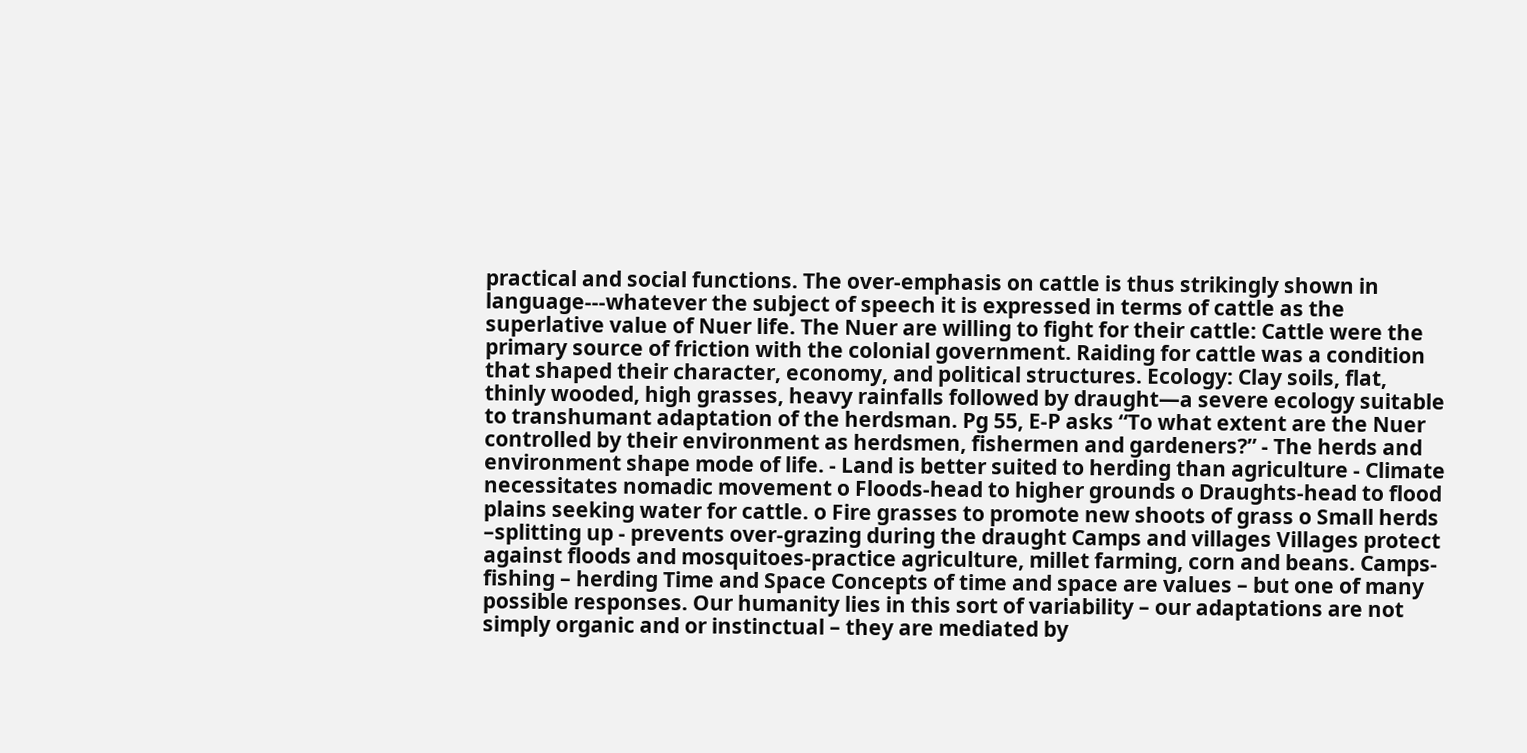practical and social functions. The over-emphasis on cattle is thus strikingly shown in language---whatever the subject of speech it is expressed in terms of cattle as the superlative value of Nuer life. The Nuer are willing to fight for their cattle: Cattle were the primary source of friction with the colonial government. Raiding for cattle was a condition that shaped their character, economy, and political structures. Ecology: Clay soils, flat, thinly wooded, high grasses, heavy rainfalls followed by draught—a severe ecology suitable to transhumant adaptation of the herdsman. Pg 55, E-P asks “To what extent are the Nuer controlled by their environment as herdsmen, fishermen and gardeners?” - The herds and environment shape mode of life. - Land is better suited to herding than agriculture - Climate necessitates nomadic movement o Floods-head to higher grounds o Draughts-head to flood plains seeking water for cattle. o Fire grasses to promote new shoots of grass o Small herds –splitting up - prevents over-grazing during the draught Camps and villages Villages protect against floods and mosquitoes-practice agriculture, millet farming, corn and beans. Camps- fishing – herding Time and Space Concepts of time and space are values – but one of many possible responses. Our humanity lies in this sort of variability – our adaptations are not simply organic and or instinctual – they are mediated by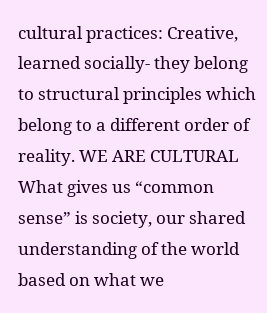cultural practices: Creative, learned socially- they belong to structural principles which belong to a different order of reality. WE ARE CULTURAL What gives us “common sense” is society, our shared understanding of the world based on what we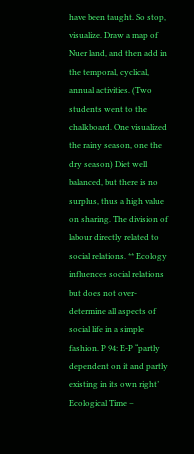have been taught. So stop, visualize. Draw a map of Nuer land, and then add in the temporal, cyclical, annual activities. (Two students went to the chalkboard. One visualized the rainy season, one the dry season) Diet well balanced, but there is no surplus, thus a high value on sharing. The division of labour directly related to social relations. ** Ecology influences social relations but does not over-determine all aspects of social life in a simple fashion. P 94: E-P “partly dependent on it and partly existing in its own right’ Ecological Time –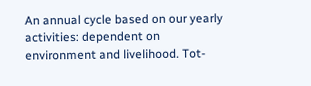An annual cycle based on our yearly activities: dependent on environment and livelihood. Tot-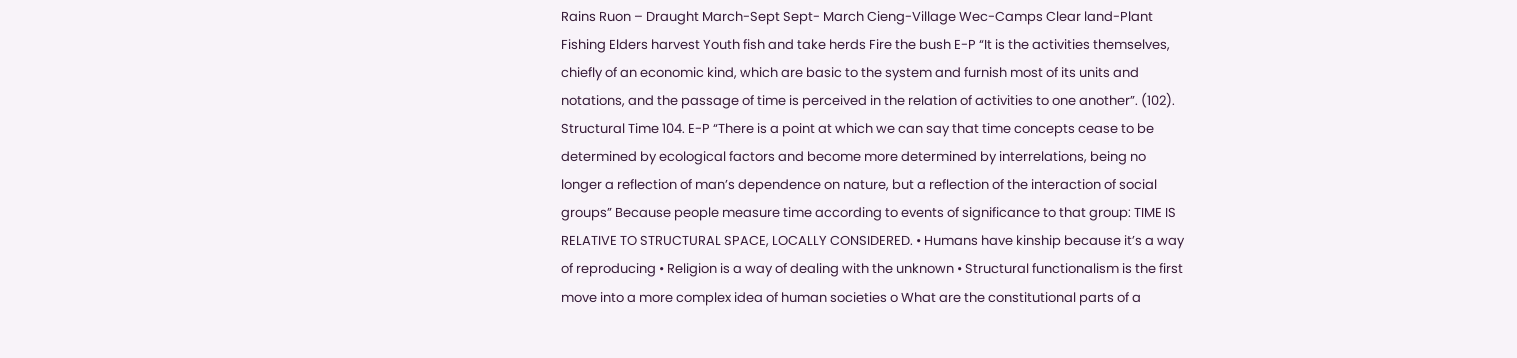Rains Ruon – Draught March-Sept Sept- March Cieng-Village Wec-Camps Clear land-Plant Fishing Elders harvest Youth fish and take herds Fire the bush E-P “It is the activities themselves, chiefly of an economic kind, which are basic to the system and furnish most of its units and notations, and the passage of time is perceived in the relation of activities to one another”. (102). Structural Time 104. E-P “There is a point at which we can say that time concepts cease to be determined by ecological factors and become more determined by interrelations, being no longer a reflection of man’s dependence on nature, but a reflection of the interaction of social groups” Because people measure time according to events of significance to that group: TIME IS RELATIVE TO STRUCTURAL SPACE, LOCALLY CONSIDERED. • Humans have kinship because it’s a way of reproducing • Religion is a way of dealing with the unknown • Structural functionalism is the first move into a more complex idea of human societies o What are the constitutional parts of a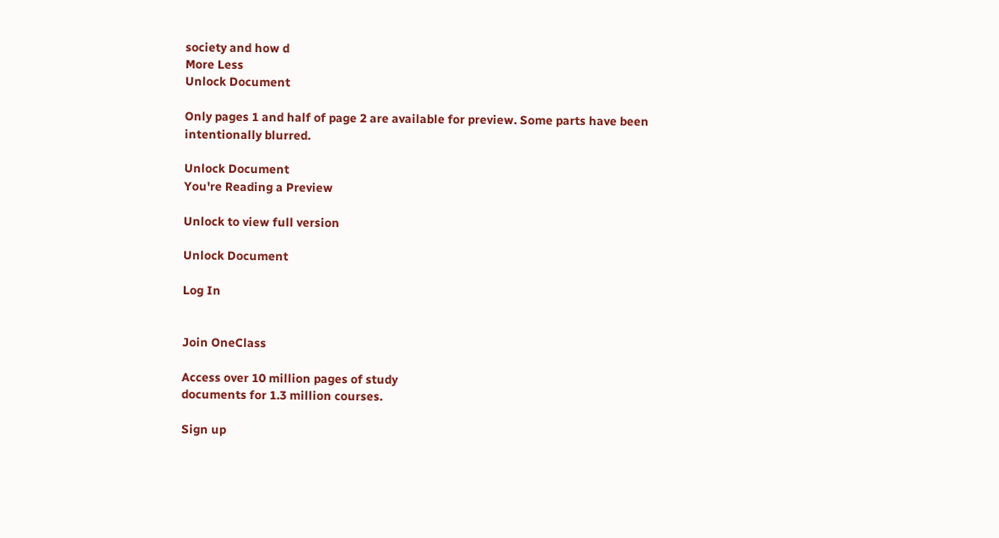society and how d
More Less
Unlock Document

Only pages 1 and half of page 2 are available for preview. Some parts have been intentionally blurred.

Unlock Document
You're Reading a Preview

Unlock to view full version

Unlock Document

Log In


Join OneClass

Access over 10 million pages of study
documents for 1.3 million courses.

Sign up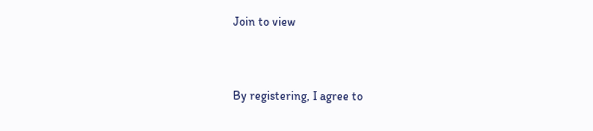Join to view


By registering, I agree to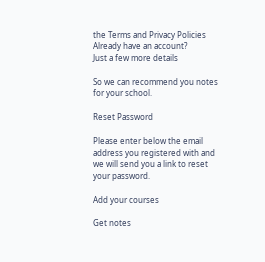the Terms and Privacy Policies
Already have an account?
Just a few more details

So we can recommend you notes for your school.

Reset Password

Please enter below the email address you registered with and we will send you a link to reset your password.

Add your courses

Get notes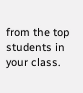from the top students in your class.